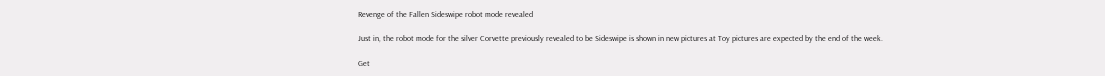Revenge of the Fallen Sideswipe robot mode revealed

Just in, the robot mode for the silver Corvette previously revealed to be Sideswipe is shown in new pictures at Toy pictures are expected by the end of the week.

Get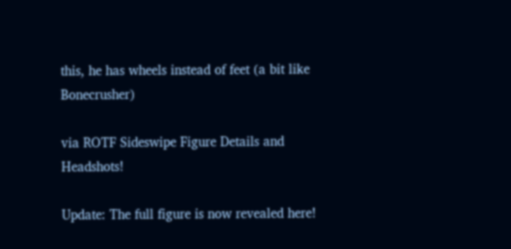this, he has wheels instead of feet (a bit like Bonecrusher)

via ROTF Sideswipe Figure Details and Headshots!

Update: The full figure is now revealed here!